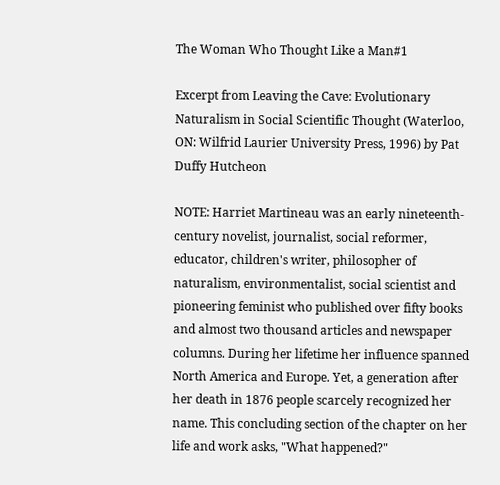The Woman Who Thought Like a Man#1

Excerpt from Leaving the Cave: Evolutionary Naturalism in Social Scientific Thought (Waterloo, ON: Wilfrid Laurier University Press, 1996) by Pat Duffy Hutcheon

NOTE: Harriet Martineau was an early nineteenth-century novelist, journalist, social reformer, educator, children's writer, philosopher of naturalism, environmentalist, social scientist and pioneering feminist who published over fifty books and almost two thousand articles and newspaper columns. During her lifetime her influence spanned North America and Europe. Yet, a generation after her death in 1876 people scarcely recognized her name. This concluding section of the chapter on her life and work asks, "What happened?"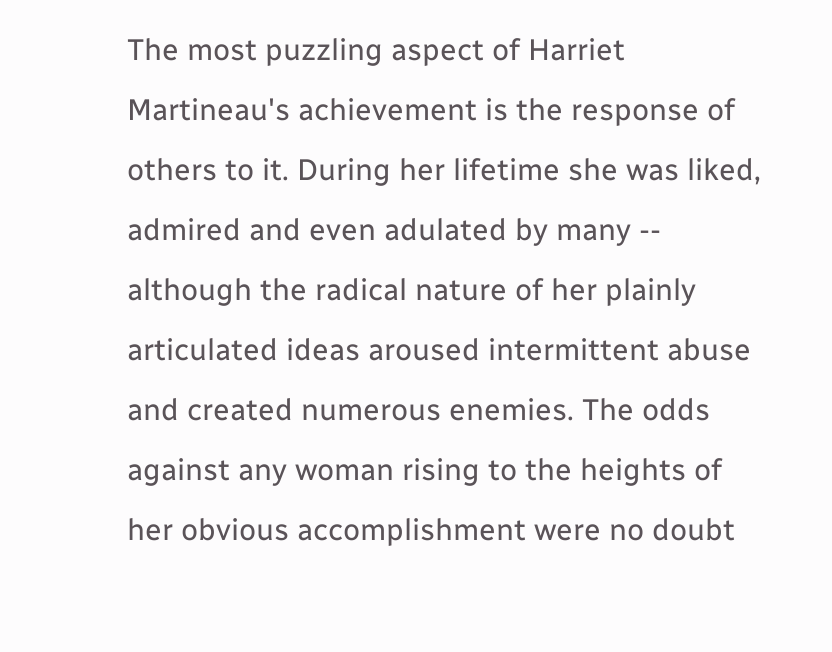The most puzzling aspect of Harriet Martineau's achievement is the response of others to it. During her lifetime she was liked, admired and even adulated by many -- although the radical nature of her plainly articulated ideas aroused intermittent abuse and created numerous enemies. The odds against any woman rising to the heights of her obvious accomplishment were no doubt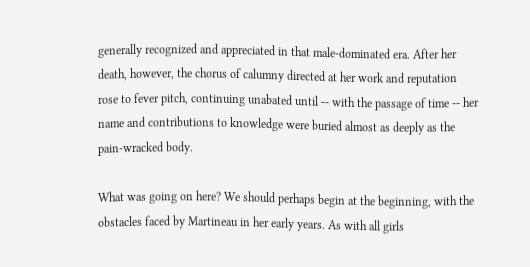generally recognized and appreciated in that male-dominated era. After her death, however, the chorus of calumny directed at her work and reputation rose to fever pitch, continuing unabated until -- with the passage of time -- her name and contributions to knowledge were buried almost as deeply as the pain-wracked body.

What was going on here? We should perhaps begin at the beginning, with the obstacles faced by Martineau in her early years. As with all girls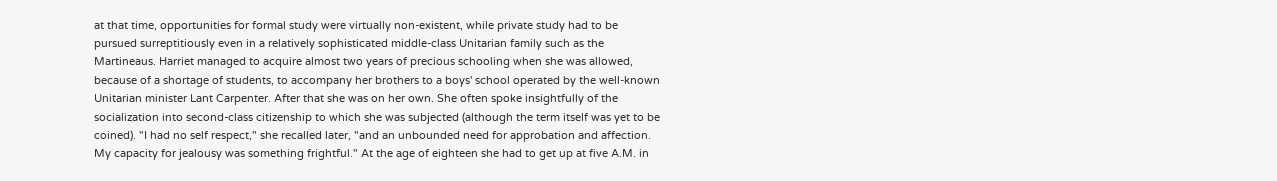at that time, opportunities for formal study were virtually non-existent, while private study had to be pursued surreptitiously even in a relatively sophisticated middle-class Unitarian family such as the Martineaus. Harriet managed to acquire almost two years of precious schooling when she was allowed, because of a shortage of students, to accompany her brothers to a boys' school operated by the well-known Unitarian minister Lant Carpenter. After that she was on her own. She often spoke insightfully of the socialization into second-class citizenship to which she was subjected (although the term itself was yet to be coined). "I had no self respect," she recalled later, "and an unbounded need for approbation and affection. My capacity for jealousy was something frightful." At the age of eighteen she had to get up at five A.M. in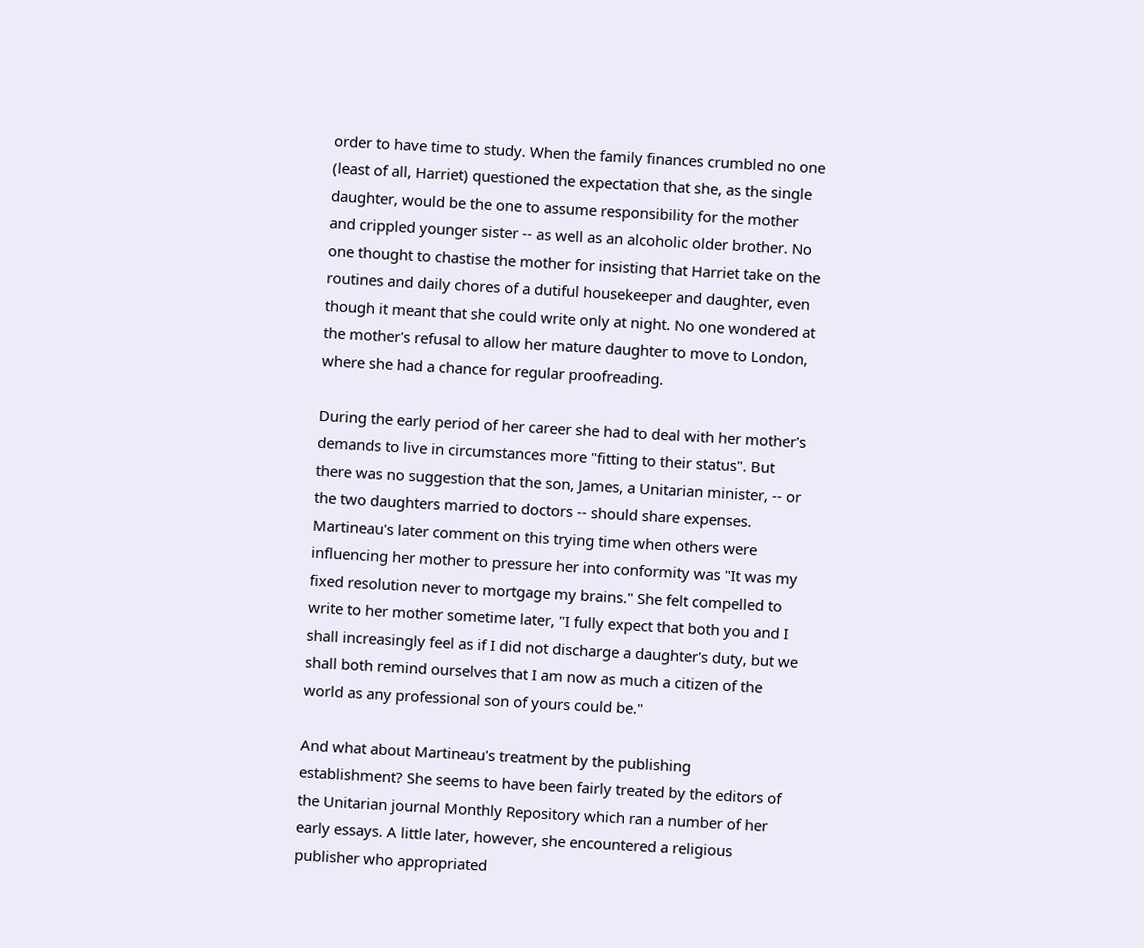order to have time to study. When the family finances crumbled no one (least of all, Harriet) questioned the expectation that she, as the single daughter, would be the one to assume responsibility for the mother and crippled younger sister -- as well as an alcoholic older brother. No one thought to chastise the mother for insisting that Harriet take on the routines and daily chores of a dutiful housekeeper and daughter, even though it meant that she could write only at night. No one wondered at the mother's refusal to allow her mature daughter to move to London, where she had a chance for regular proofreading.

During the early period of her career she had to deal with her mother's demands to live in circumstances more "fitting to their status". But there was no suggestion that the son, James, a Unitarian minister, -- or the two daughters married to doctors -- should share expenses. Martineau's later comment on this trying time when others were influencing her mother to pressure her into conformity was "It was my fixed resolution never to mortgage my brains." She felt compelled to write to her mother sometime later, "I fully expect that both you and I shall increasingly feel as if I did not discharge a daughter's duty, but we shall both remind ourselves that I am now as much a citizen of the world as any professional son of yours could be."

And what about Martineau's treatment by the publishing establishment? She seems to have been fairly treated by the editors of the Unitarian journal Monthly Repository which ran a number of her early essays. A little later, however, she encountered a religious publisher who appropriated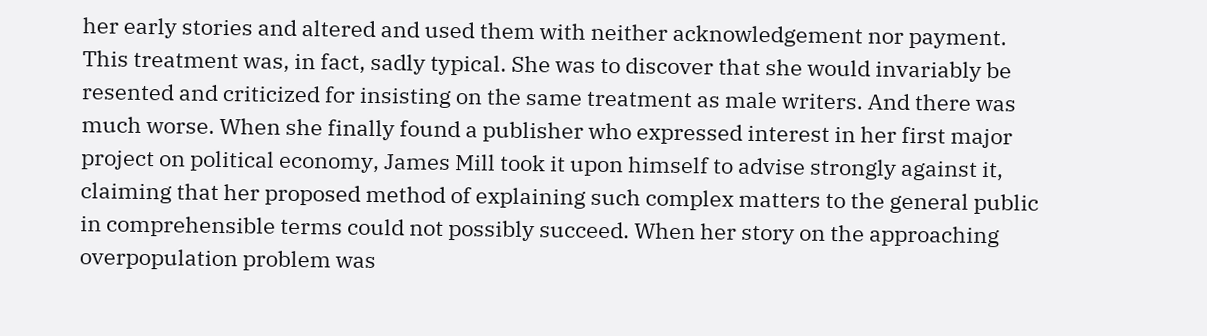her early stories and altered and used them with neither acknowledgement nor payment. This treatment was, in fact, sadly typical. She was to discover that she would invariably be resented and criticized for insisting on the same treatment as male writers. And there was much worse. When she finally found a publisher who expressed interest in her first major project on political economy, James Mill took it upon himself to advise strongly against it, claiming that her proposed method of explaining such complex matters to the general public in comprehensible terms could not possibly succeed. When her story on the approaching overpopulation problem was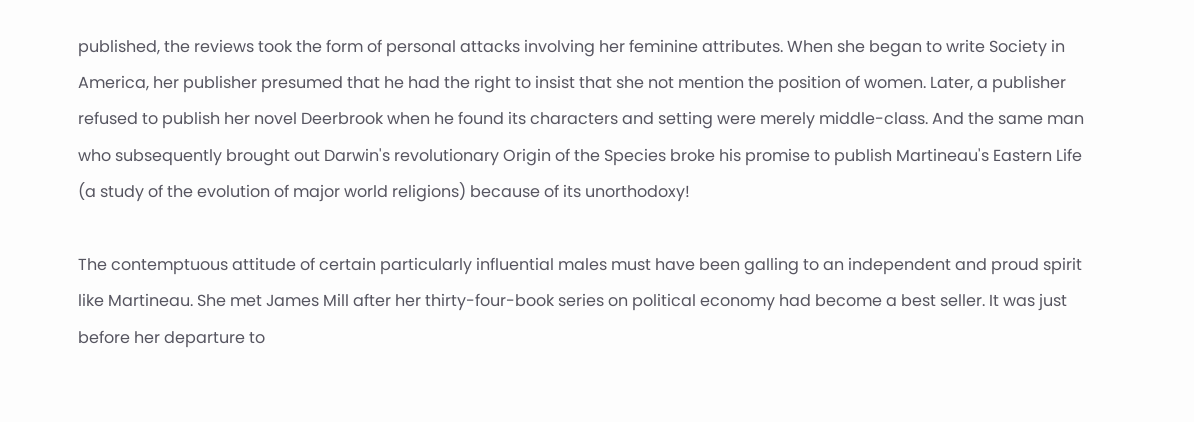published, the reviews took the form of personal attacks involving her feminine attributes. When she began to write Society in America, her publisher presumed that he had the right to insist that she not mention the position of women. Later, a publisher refused to publish her novel Deerbrook when he found its characters and setting were merely middle-class. And the same man who subsequently brought out Darwin's revolutionary Origin of the Species broke his promise to publish Martineau's Eastern Life (a study of the evolution of major world religions) because of its unorthodoxy!

The contemptuous attitude of certain particularly influential males must have been galling to an independent and proud spirit like Martineau. She met James Mill after her thirty-four-book series on political economy had become a best seller. It was just before her departure to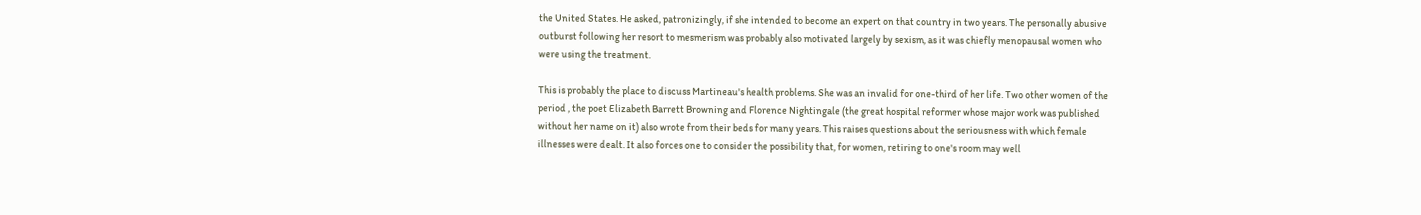the United States. He asked, patronizingly, if she intended to become an expert on that country in two years. The personally abusive outburst following her resort to mesmerism was probably also motivated largely by sexism, as it was chiefly menopausal women who were using the treatment.

This is probably the place to discuss Martineau's health problems. She was an invalid for one-third of her life. Two other women of the period , the poet Elizabeth Barrett Browning and Florence Nightingale (the great hospital reformer whose major work was published without her name on it) also wrote from their beds for many years. This raises questions about the seriousness with which female illnesses were dealt. It also forces one to consider the possibility that, for women, retiring to one's room may well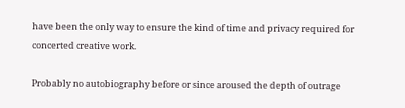have been the only way to ensure the kind of time and privacy required for concerted creative work.

Probably no autobiography before or since aroused the depth of outrage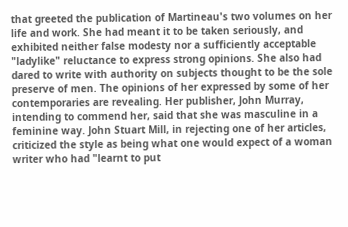that greeted the publication of Martineau's two volumes on her life and work. She had meant it to be taken seriously, and exhibited neither false modesty nor a sufficiently acceptable "ladylike" reluctance to express strong opinions. She also had dared to write with authority on subjects thought to be the sole preserve of men. The opinions of her expressed by some of her contemporaries are revealing. Her publisher, John Murray, intending to commend her, said that she was masculine in a feminine way. John Stuart Mill, in rejecting one of her articles, criticized the style as being what one would expect of a woman writer who had "learnt to put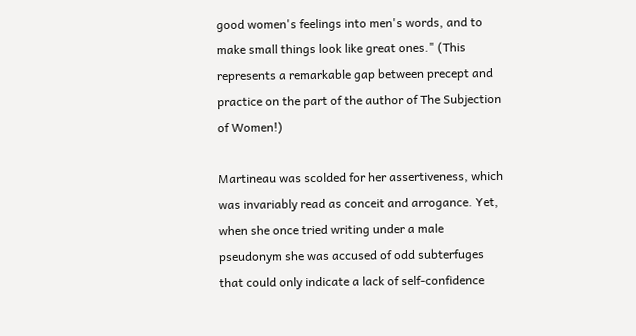good women's feelings into men's words, and to make small things look like great ones." (This represents a remarkable gap between precept and practice on the part of the author of The Subjection of Women!)

Martineau was scolded for her assertiveness, which was invariably read as conceit and arrogance. Yet, when she once tried writing under a male pseudonym she was accused of odd subterfuges that could only indicate a lack of self-confidence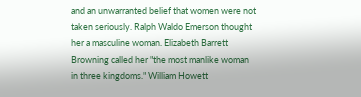and an unwarranted belief that women were not taken seriously. Ralph Waldo Emerson thought her a masculine woman. Elizabeth Barrett Browning called her "the most manlike woman in three kingdoms." William Howett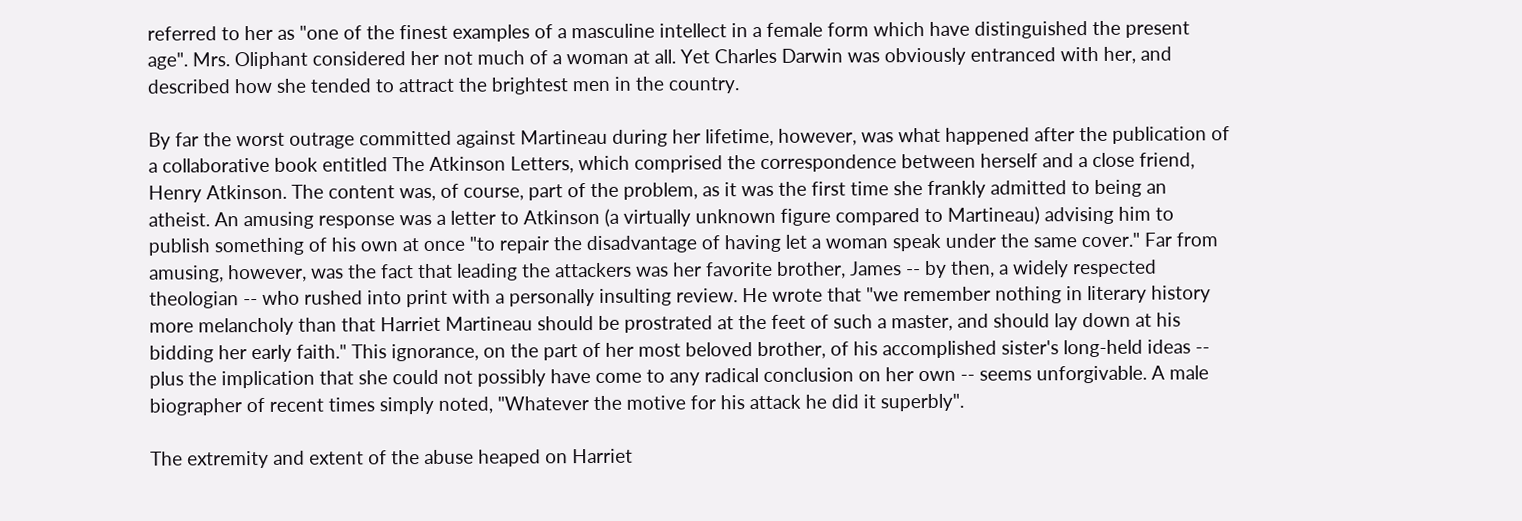referred to her as "one of the finest examples of a masculine intellect in a female form which have distinguished the present age". Mrs. Oliphant considered her not much of a woman at all. Yet Charles Darwin was obviously entranced with her, and described how she tended to attract the brightest men in the country.

By far the worst outrage committed against Martineau during her lifetime, however, was what happened after the publication of a collaborative book entitled The Atkinson Letters, which comprised the correspondence between herself and a close friend, Henry Atkinson. The content was, of course, part of the problem, as it was the first time she frankly admitted to being an atheist. An amusing response was a letter to Atkinson (a virtually unknown figure compared to Martineau) advising him to publish something of his own at once "to repair the disadvantage of having let a woman speak under the same cover." Far from amusing, however, was the fact that leading the attackers was her favorite brother, James -- by then, a widely respected theologian -- who rushed into print with a personally insulting review. He wrote that "we remember nothing in literary history more melancholy than that Harriet Martineau should be prostrated at the feet of such a master, and should lay down at his bidding her early faith." This ignorance, on the part of her most beloved brother, of his accomplished sister's long-held ideas -- plus the implication that she could not possibly have come to any radical conclusion on her own -- seems unforgivable. A male biographer of recent times simply noted, "Whatever the motive for his attack he did it superbly".

The extremity and extent of the abuse heaped on Harriet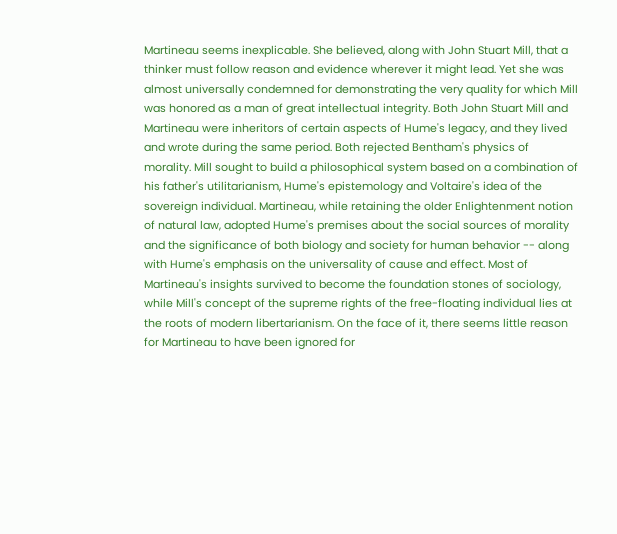Martineau seems inexplicable. She believed, along with John Stuart Mill, that a thinker must follow reason and evidence wherever it might lead. Yet she was almost universally condemned for demonstrating the very quality for which Mill was honored as a man of great intellectual integrity. Both John Stuart Mill and Martineau were inheritors of certain aspects of Hume's legacy, and they lived and wrote during the same period. Both rejected Bentham's physics of morality. Mill sought to build a philosophical system based on a combination of his father's utilitarianism, Hume's epistemology and Voltaire's idea of the sovereign individual. Martineau, while retaining the older Enlightenment notion of natural law, adopted Hume's premises about the social sources of morality and the significance of both biology and society for human behavior -- along with Hume's emphasis on the universality of cause and effect. Most of Martineau's insights survived to become the foundation stones of sociology, while Mill's concept of the supreme rights of the free-floating individual lies at the roots of modern libertarianism. On the face of it, there seems little reason for Martineau to have been ignored for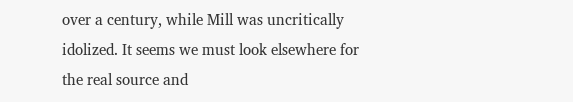over a century, while Mill was uncritically idolized. It seems we must look elsewhere for the real source and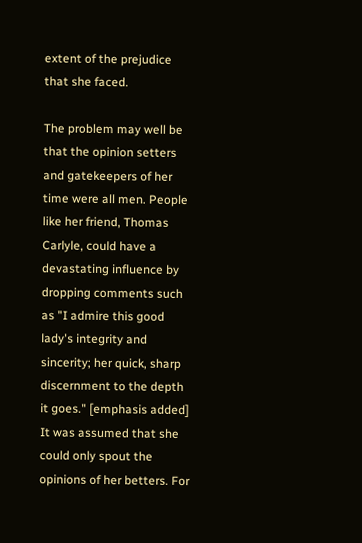extent of the prejudice that she faced.

The problem may well be that the opinion setters and gatekeepers of her time were all men. People like her friend, Thomas Carlyle, could have a devastating influence by dropping comments such as "I admire this good lady's integrity and sincerity; her quick, sharp discernment to the depth it goes." [emphasis added] It was assumed that she could only spout the opinions of her betters. For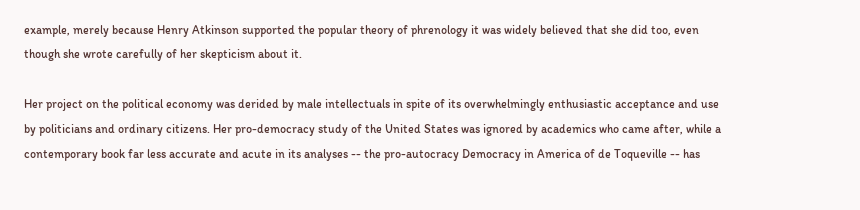example, merely because Henry Atkinson supported the popular theory of phrenology it was widely believed that she did too, even though she wrote carefully of her skepticism about it.

Her project on the political economy was derided by male intellectuals in spite of its overwhelmingly enthusiastic acceptance and use by politicians and ordinary citizens. Her pro-democracy study of the United States was ignored by academics who came after, while a contemporary book far less accurate and acute in its analyses -- the pro-autocracy Democracy in America of de Toqueville -- has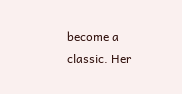become a classic. Her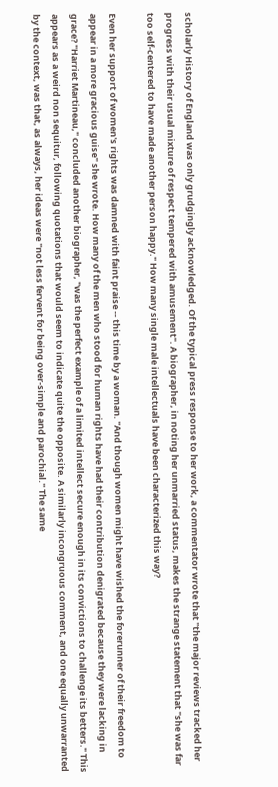scholarly History of England was only grudgingly acknowledged. Of the typical press response to her work, a commentator wrote that "the major reviews tracked her progress with their usual mixture of respect tempered with amusement". A biographer, in noting her unmarried status, makes the strange statement that "she was far too self-centered to have made another person happy." How many single male intellectuals have been characterized this way?

Even her support of women's rights was damned with faint praise -- this time by a woman. "And though women might have wished the forerunner of their freedom to appear in a more gracious guise" she wrote. How many of the men who stood for human rights have had their contribution denigrated because they were lacking in grace? "Harriet Martineau," concluded another biographer, "was the perfect example of a limited intellect secure enough in its convictions to challenge its betters." This appears as a weird non sequitur, following quotations that would seem to indicate quite the opposite. A similarly incongruous comment, and one equally unwarranted by the context, was that, as always, her ideas were "not less fervent for being over-simple and parochial." The same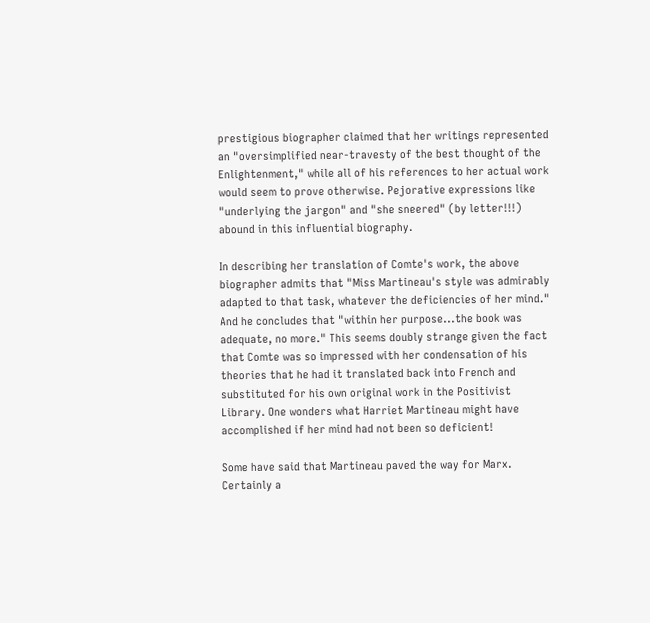prestigious biographer claimed that her writings represented an "oversimplified near-travesty of the best thought of the Enlightenment," while all of his references to her actual work would seem to prove otherwise. Pejorative expressions like "underlying the jargon" and "she sneered" (by letter!!!) abound in this influential biography.

In describing her translation of Comte's work, the above biographer admits that "Miss Martineau's style was admirably adapted to that task, whatever the deficiencies of her mind." And he concludes that "within her purpose...the book was adequate, no more." This seems doubly strange given the fact that Comte was so impressed with her condensation of his theories that he had it translated back into French and substituted for his own original work in the Positivist Library. One wonders what Harriet Martineau might have accomplished if her mind had not been so deficient!

Some have said that Martineau paved the way for Marx. Certainly a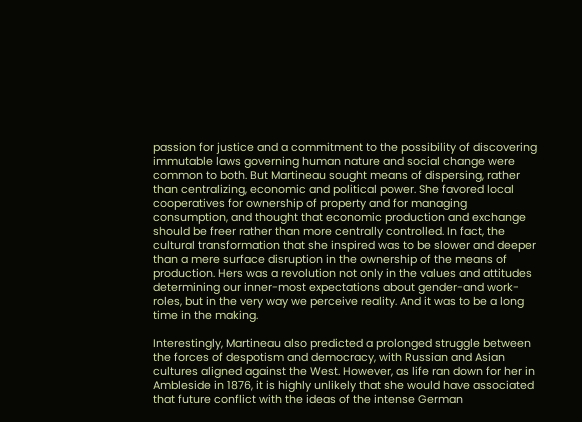passion for justice and a commitment to the possibility of discovering immutable laws governing human nature and social change were common to both. But Martineau sought means of dispersing, rather than centralizing, economic and political power. She favored local cooperatives for ownership of property and for managing consumption, and thought that economic production and exchange should be freer rather than more centrally controlled. In fact, the cultural transformation that she inspired was to be slower and deeper than a mere surface disruption in the ownership of the means of production. Hers was a revolution not only in the values and attitudes determining our inner-most expectations about gender-and work-roles, but in the very way we perceive reality. And it was to be a long time in the making.

Interestingly, Martineau also predicted a prolonged struggle between the forces of despotism and democracy, with Russian and Asian cultures aligned against the West. However, as life ran down for her in Ambleside in 1876, it is highly unlikely that she would have associated that future conflict with the ideas of the intense German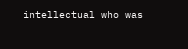intellectual who was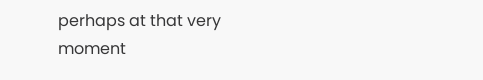perhaps at that very moment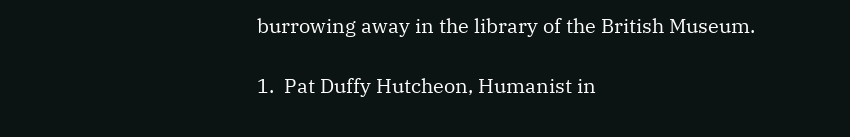burrowing away in the library of the British Museum.

1.  Pat Duffy Hutcheon, Humanist in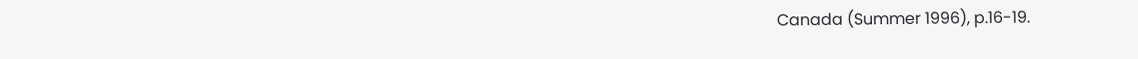Canada (Summer 1996), p.16-19.